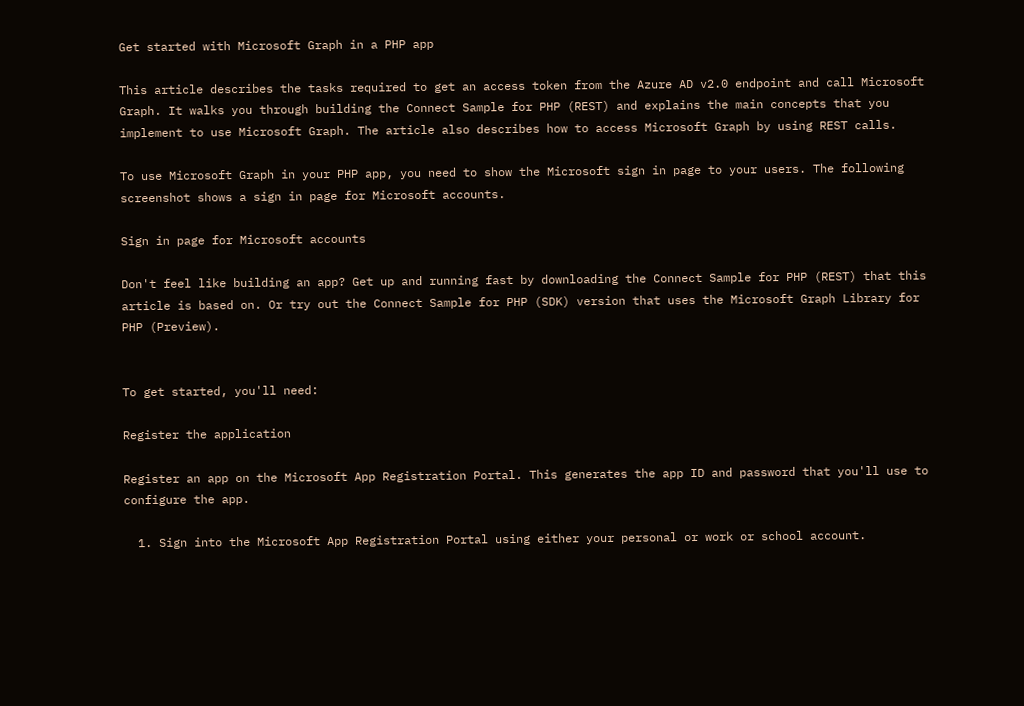Get started with Microsoft Graph in a PHP app

This article describes the tasks required to get an access token from the Azure AD v2.0 endpoint and call Microsoft Graph. It walks you through building the Connect Sample for PHP (REST) and explains the main concepts that you implement to use Microsoft Graph. The article also describes how to access Microsoft Graph by using REST calls.

To use Microsoft Graph in your PHP app, you need to show the Microsoft sign in page to your users. The following screenshot shows a sign in page for Microsoft accounts.

Sign in page for Microsoft accounts

Don't feel like building an app? Get up and running fast by downloading the Connect Sample for PHP (REST) that this article is based on. Or try out the Connect Sample for PHP (SDK) version that uses the Microsoft Graph Library for PHP (Preview).


To get started, you'll need:

Register the application

Register an app on the Microsoft App Registration Portal. This generates the app ID and password that you'll use to configure the app.

  1. Sign into the Microsoft App Registration Portal using either your personal or work or school account.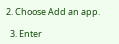2. Choose Add an app.

  3. Enter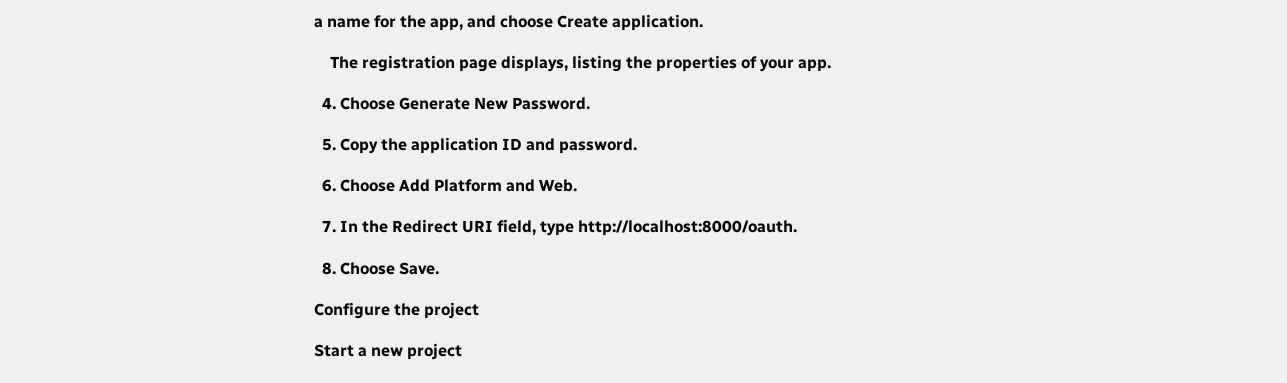a name for the app, and choose Create application.

    The registration page displays, listing the properties of your app.

  4. Choose Generate New Password.

  5. Copy the application ID and password.

  6. Choose Add Platform and Web.

  7. In the Redirect URI field, type http://localhost:8000/oauth.

  8. Choose Save.

Configure the project

Start a new project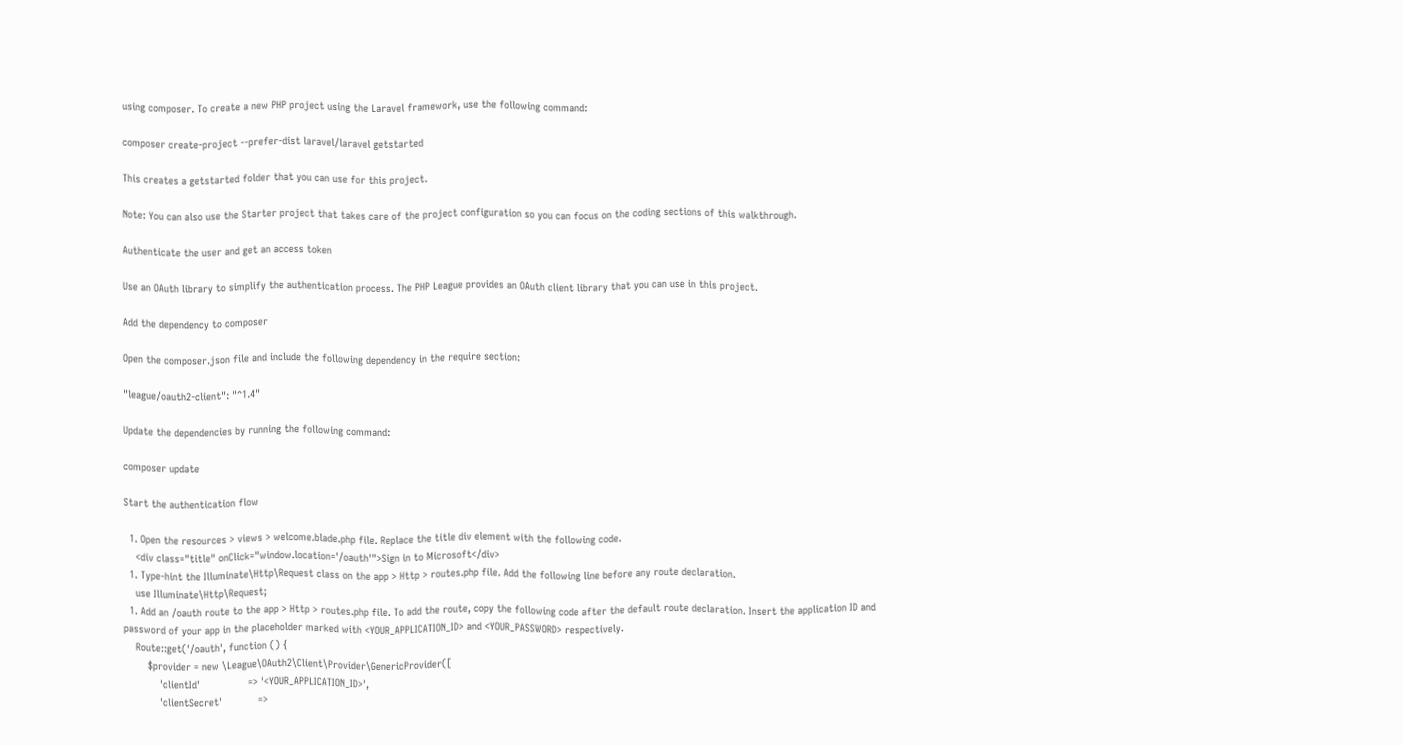using composer. To create a new PHP project using the Laravel framework, use the following command:

composer create-project --prefer-dist laravel/laravel getstarted

This creates a getstarted folder that you can use for this project.

Note: You can also use the Starter project that takes care of the project configuration so you can focus on the coding sections of this walkthrough.

Authenticate the user and get an access token

Use an OAuth library to simplify the authentication process. The PHP League provides an OAuth client library that you can use in this project.

Add the dependency to composer

Open the composer.json file and include the following dependency in the require section:

"league/oauth2-client": "^1.4"

Update the dependencies by running the following command:

composer update

Start the authentication flow

  1. Open the resources > views > welcome.blade.php file. Replace the title div element with the following code.
    <div class="title" onClick="window.location='/oauth'">Sign in to Microsoft</div>
  1. Type-hint the Illuminate\Http\Request class on the app > Http > routes.php file. Add the following line before any route declaration.
    use Illuminate\Http\Request;
  1. Add an /oauth route to the app > Http > routes.php file. To add the route, copy the following code after the default route declaration. Insert the application ID and password of your app in the placeholder marked with <YOUR_APPLICATION_ID> and <YOUR_PASSWORD> respectively.
    Route::get('/oauth', function () {
        $provider = new \League\OAuth2\Client\Provider\GenericProvider([
            'clientId'                => '<YOUR_APPLICATION_ID>',
            'clientSecret'            =>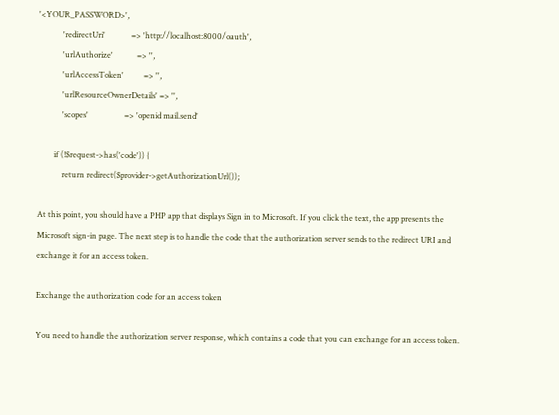'<YOUR_PASSWORD>',
            'redirectUri'             => 'http://localhost:8000/oauth',
            'urlAuthorize'            => '',
            'urlAccessToken'          => '',
            'urlResourceOwnerDetails' => '',
            'scopes'                  => 'openid mail.send'

        if (!$request->has('code')) {
            return redirect($provider->getAuthorizationUrl());

At this point, you should have a PHP app that displays Sign in to Microsoft. If you click the text, the app presents the Microsoft sign-in page. The next step is to handle the code that the authorization server sends to the redirect URI and exchange it for an access token.

Exchange the authorization code for an access token

You need to handle the authorization server response, which contains a code that you can exchange for an access token.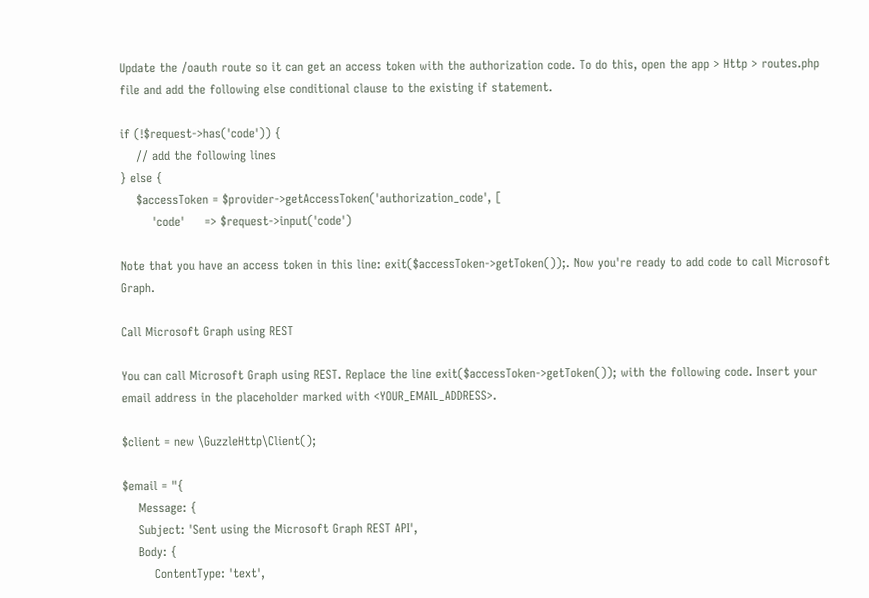Update the /oauth route so it can get an access token with the authorization code. To do this, open the app > Http > routes.php file and add the following else conditional clause to the existing if statement.

if (!$request->has('code')) {
    // add the following lines
} else {
    $accessToken = $provider->getAccessToken('authorization_code', [
        'code'     => $request->input('code')

Note that you have an access token in this line: exit($accessToken->getToken());. Now you're ready to add code to call Microsoft Graph.

Call Microsoft Graph using REST

You can call Microsoft Graph using REST. Replace the line exit($accessToken->getToken()); with the following code. Insert your email address in the placeholder marked with <YOUR_EMAIL_ADDRESS>.

$client = new \GuzzleHttp\Client();

$email = "{
    Message: {
    Subject: 'Sent using the Microsoft Graph REST API',
    Body: {
        ContentType: 'text',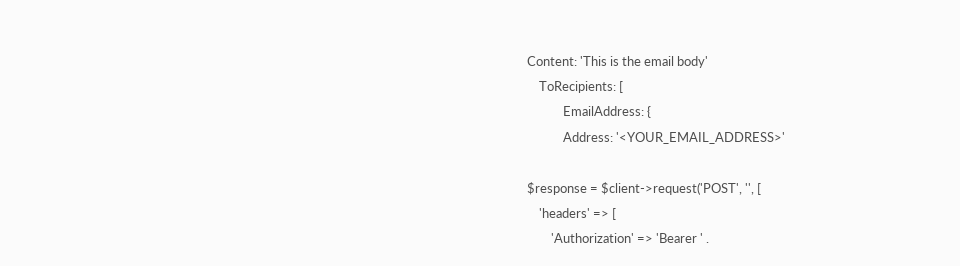Content: 'This is the email body'
    ToRecipients: [
            EmailAddress: {
            Address: '<YOUR_EMAIL_ADDRESS>'

$response = $client->request('POST', '', [
    'headers' => [
        'Authorization' => 'Bearer ' .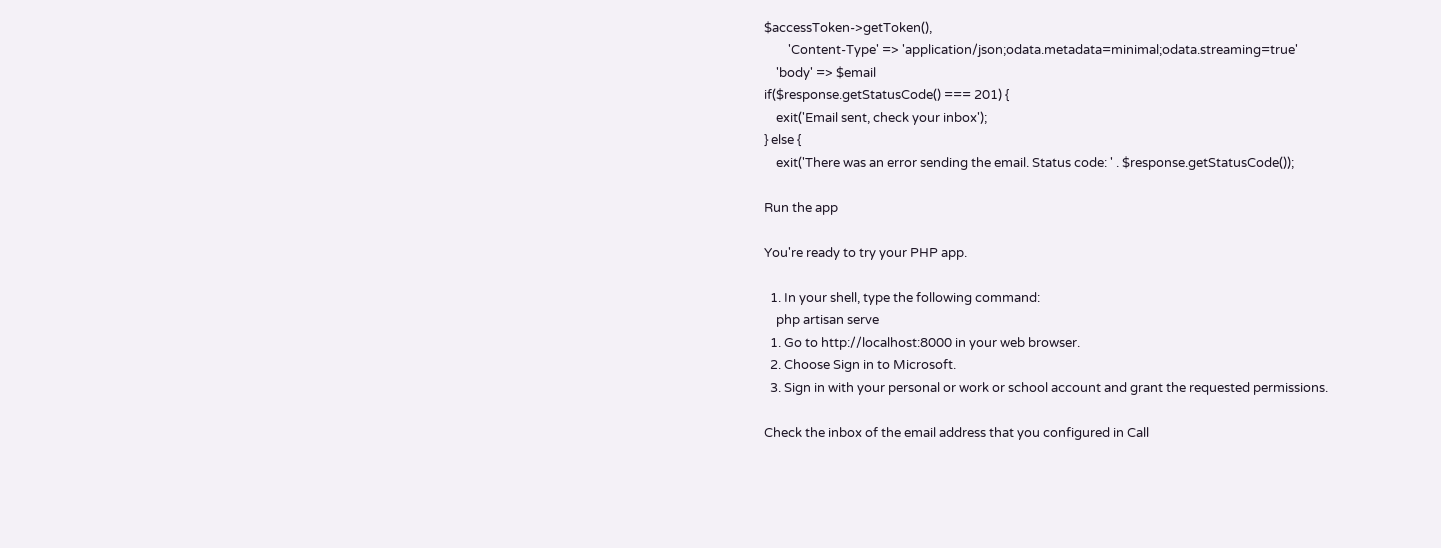$accessToken->getToken(),
        'Content-Type' => 'application/json;odata.metadata=minimal;odata.streaming=true'
    'body' => $email
if($response.getStatusCode() === 201) {
    exit('Email sent, check your inbox');
} else {
    exit('There was an error sending the email. Status code: ' . $response.getStatusCode());

Run the app

You're ready to try your PHP app.

  1. In your shell, type the following command:
    php artisan serve
  1. Go to http://localhost:8000 in your web browser.
  2. Choose Sign in to Microsoft.
  3. Sign in with your personal or work or school account and grant the requested permissions.

Check the inbox of the email address that you configured in Call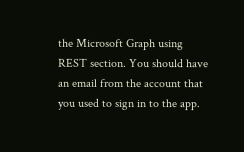the Microsoft Graph using REST section. You should have an email from the account that you used to sign in to the app.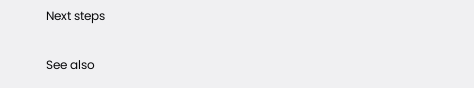Next steps

See also